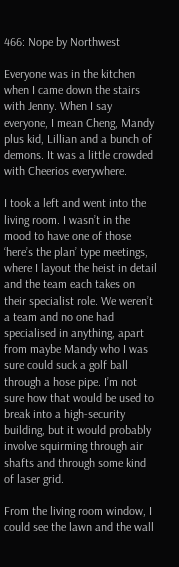466: Nope by Northwest

Everyone was in the kitchen when I came down the stairs with Jenny. When I say everyone, I mean Cheng, Mandy plus kid, Lillian and a bunch of demons. It was a little crowded with Cheerios everywhere.

I took a left and went into the living room. I wasn’t in the mood to have one of those ‘here’s the plan’ type meetings, where I layout the heist in detail and the team each takes on their specialist role. We weren’t a team and no one had specialised in anything, apart from maybe Mandy who I was sure could suck a golf ball through a hose pipe. I’m not sure how that would be used to break into a high-security building, but it would probably involve squirming through air shafts and through some kind of laser grid.

From the living room window, I could see the lawn and the wall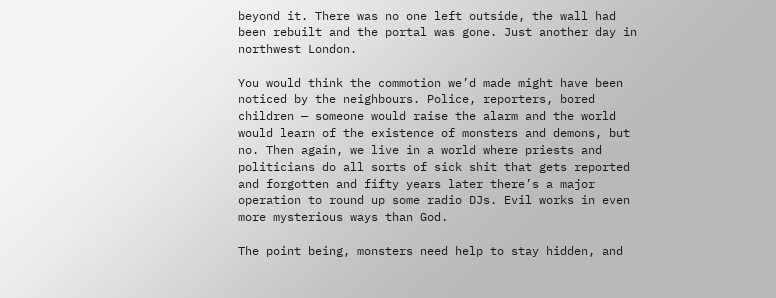beyond it. There was no one left outside, the wall had been rebuilt and the portal was gone. Just another day in northwest London.

You would think the commotion we’d made might have been noticed by the neighbours. Police, reporters, bored children — someone would raise the alarm and the world would learn of the existence of monsters and demons, but no. Then again, we live in a world where priests and politicians do all sorts of sick shit that gets reported and forgotten and fifty years later there’s a major operation to round up some radio DJs. Evil works in even more mysterious ways than God.

The point being, monsters need help to stay hidden, and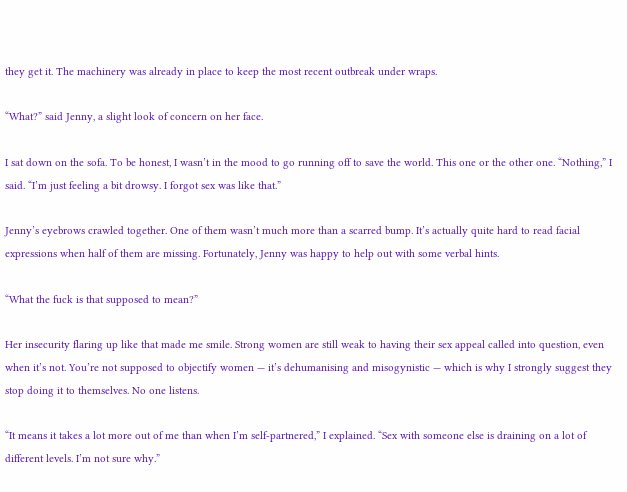they get it. The machinery was already in place to keep the most recent outbreak under wraps.

“What?” said Jenny, a slight look of concern on her face.

I sat down on the sofa. To be honest, I wasn’t in the mood to go running off to save the world. This one or the other one. “Nothing,” I said. “I’m just feeling a bit drowsy. I forgot sex was like that.”

Jenny’s eyebrows crawled together. One of them wasn’t much more than a scarred bump. It’s actually quite hard to read facial expressions when half of them are missing. Fortunately, Jenny was happy to help out with some verbal hints.

“What the fuck is that supposed to mean?”

Her insecurity flaring up like that made me smile. Strong women are still weak to having their sex appeal called into question, even when it’s not. You’re not supposed to objectify women — it’s dehumanising and misogynistic — which is why I strongly suggest they stop doing it to themselves. No one listens.

“It means it takes a lot more out of me than when I’m self-partnered,” I explained. “Sex with someone else is draining on a lot of different levels. I’m not sure why.”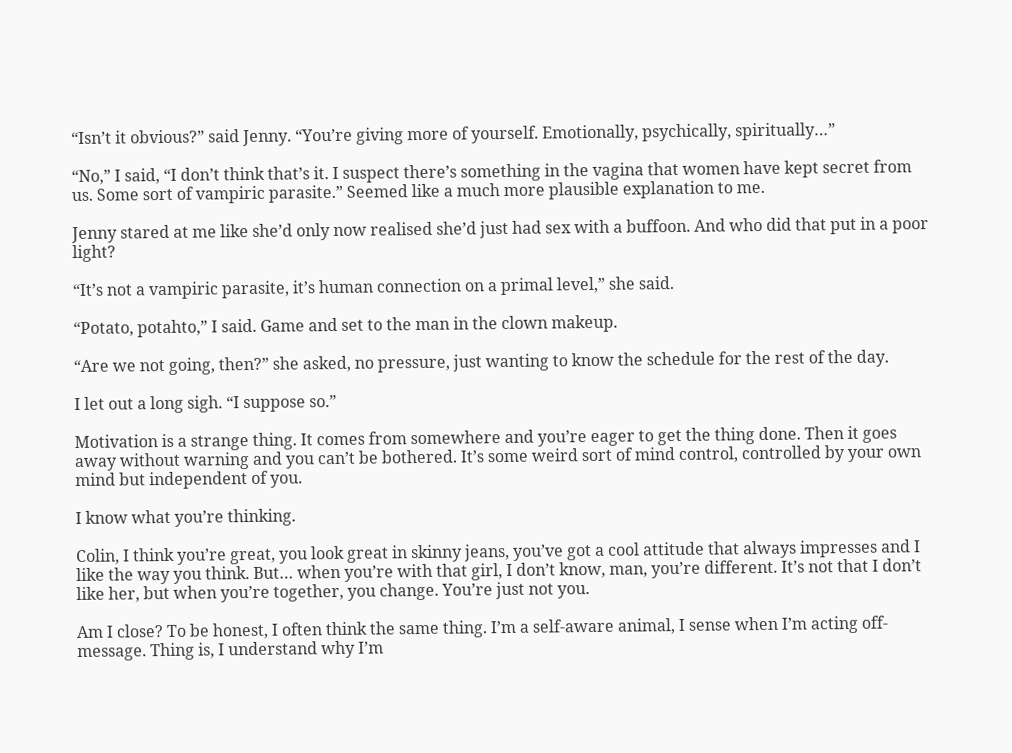“Isn’t it obvious?” said Jenny. “You’re giving more of yourself. Emotionally, psychically, spiritually…”

“No,” I said, “I don’t think that’s it. I suspect there’s something in the vagina that women have kept secret from us. Some sort of vampiric parasite.” Seemed like a much more plausible explanation to me.

Jenny stared at me like she’d only now realised she’d just had sex with a buffoon. And who did that put in a poor light?

“It’s not a vampiric parasite, it’s human connection on a primal level,” she said.

“Potato, potahto,” I said. Game and set to the man in the clown makeup.

“Are we not going, then?” she asked, no pressure, just wanting to know the schedule for the rest of the day.

I let out a long sigh. “I suppose so.”

Motivation is a strange thing. It comes from somewhere and you’re eager to get the thing done. Then it goes away without warning and you can’t be bothered. It’s some weird sort of mind control, controlled by your own mind but independent of you.

I know what you’re thinking.

Colin, I think you’re great, you look great in skinny jeans, you’ve got a cool attitude that always impresses and I like the way you think. But… when you’re with that girl, I don’t know, man, you’re different. It’s not that I don’t like her, but when you’re together, you change. You’re just not you.

Am I close? To be honest, I often think the same thing. I’m a self-aware animal, I sense when I’m acting off-message. Thing is, I understand why I’m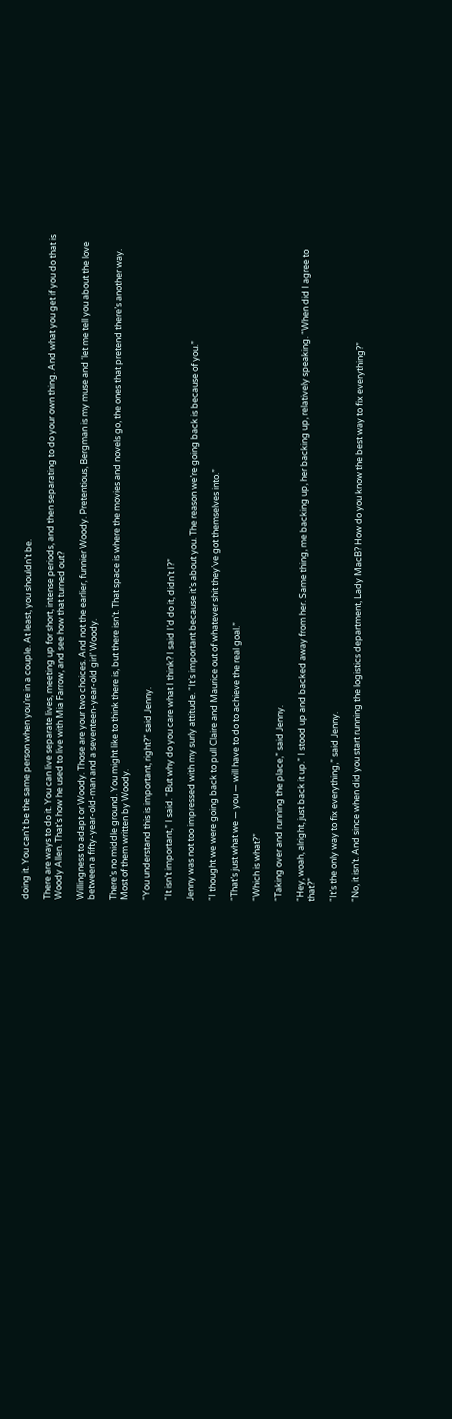doing it. You can’t be the same person when you’re in a couple. At least, you shouldn’t be.

There are ways to do it. You can live separate lives, meeting up for short, intense periods, and then separating to do your own thing. And what you get if you do that is Woody Allen. That’s how he used to live with Mia Farrow, and see how that turned out?

Willingness to adapt or Woody. Those are your two choices. And not the earlier, funnier Woody. Pretentious, Bergman is my muse and ‘let me tell you about the love between a fifty-year-old-man and a seventeen-year-old girl’ Woody.

There’s no middle ground. You might like to think there is, but there isn't. That space is where the movies and novels go, the ones that pretend there’s another way. Most of them written by Woody.

“You understand this is important, right?” said Jenny.

“It isn’t important,” I said. “But why do you care what I think? I said I’d do it, didn’t I?”

Jenny was not too impressed with my surly attitude. “It’s important because it’s about you. The reason we’re going back is because of you.”

“I thought we were going back to pull Claire and Maurice out of whatever shit they’ve got themselves into.”

“That’s just what we — you — will have to do to achieve the real goal.”

“Which is what?”

“Taking over and running the place,” said Jenny.

“Hey, woah, alright, just back it up.” I stood up and backed away from her. Same thing, me backing up, her backing up, relatively speaking. “When did I agree to that?”

“It’s the only way to fix everything,” said Jenny.

“No, it isn’t. And since when did you start running the logistics department, Lady MacB? How do you know the best way to fix everything?”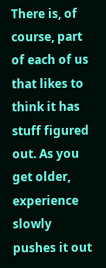There is, of course, part of each of us that likes to think it has stuff figured out. As you get older, experience slowly pushes it out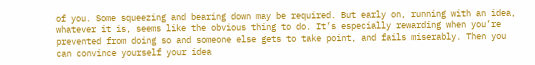of you. Some squeezing and bearing down may be required. But early on, running with an idea, whatever it is, seems like the obvious thing to do. It’s especially rewarding when you’re prevented from doing so and someone else gets to take point, and fails miserably. Then you can convince yourself your idea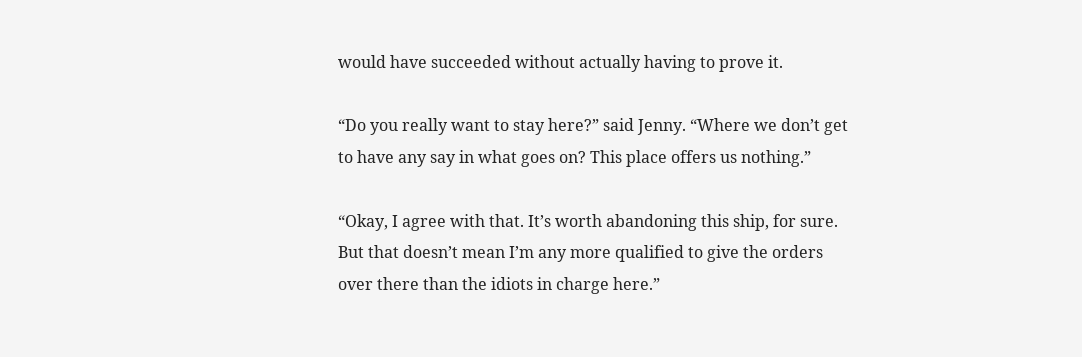would have succeeded without actually having to prove it.

“Do you really want to stay here?” said Jenny. “Where we don’t get to have any say in what goes on? This place offers us nothing.”

“Okay, I agree with that. It’s worth abandoning this ship, for sure. But that doesn’t mean I’m any more qualified to give the orders over there than the idiots in charge here.”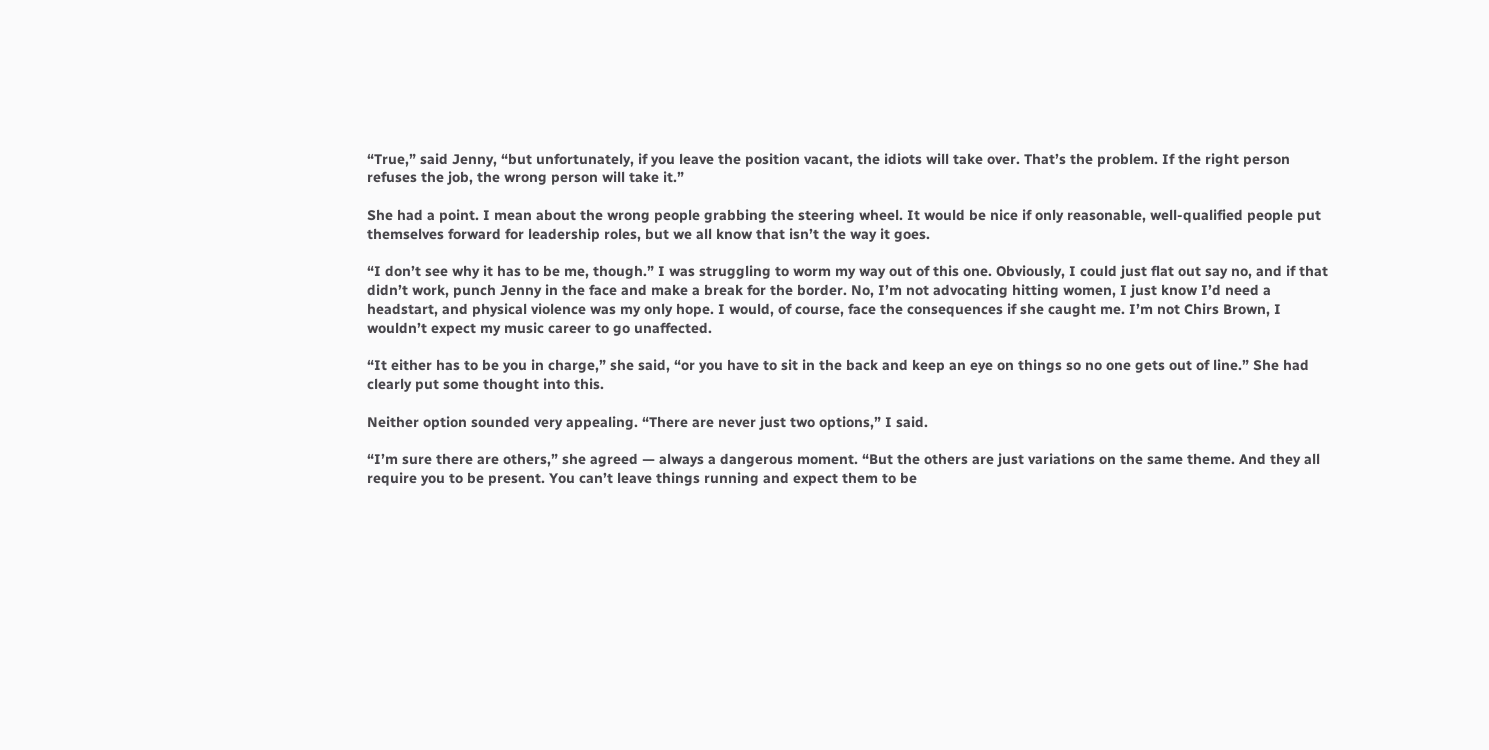“True,” said Jenny, “but unfortunately, if you leave the position vacant, the idiots will take over. That’s the problem. If the right person refuses the job, the wrong person will take it.”

She had a point. I mean about the wrong people grabbing the steering wheel. It would be nice if only reasonable, well-qualified people put themselves forward for leadership roles, but we all know that isn’t the way it goes.

“I don’t see why it has to be me, though.” I was struggling to worm my way out of this one. Obviously, I could just flat out say no, and if that didn’t work, punch Jenny in the face and make a break for the border. No, I’m not advocating hitting women, I just know I’d need a headstart, and physical violence was my only hope. I would, of course, face the consequences if she caught me. I’m not Chirs Brown, I wouldn’t expect my music career to go unaffected.

“It either has to be you in charge,” she said, “or you have to sit in the back and keep an eye on things so no one gets out of line.” She had clearly put some thought into this.

Neither option sounded very appealing. “There are never just two options,” I said.

“I’m sure there are others,” she agreed — always a dangerous moment. “But the others are just variations on the same theme. And they all require you to be present. You can’t leave things running and expect them to be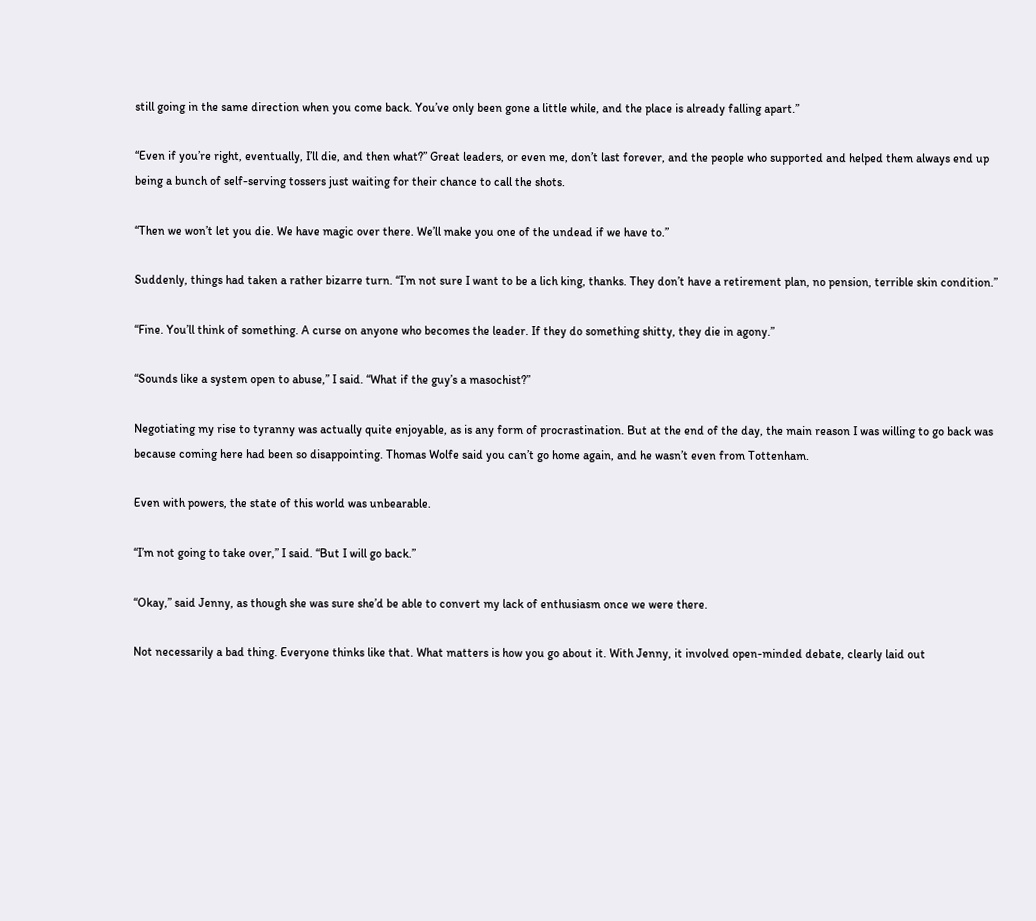still going in the same direction when you come back. You’ve only been gone a little while, and the place is already falling apart.”

“Even if you’re right, eventually, I’ll die, and then what?” Great leaders, or even me, don’t last forever, and the people who supported and helped them always end up being a bunch of self-serving tossers just waiting for their chance to call the shots.

“Then we won’t let you die. We have magic over there. We’ll make you one of the undead if we have to.”

Suddenly, things had taken a rather bizarre turn. “I’m not sure I want to be a lich king, thanks. They don’t have a retirement plan, no pension, terrible skin condition.”

“Fine. You’ll think of something. A curse on anyone who becomes the leader. If they do something shitty, they die in agony.”

“Sounds like a system open to abuse,” I said. “What if the guy’s a masochist?”

Negotiating my rise to tyranny was actually quite enjoyable, as is any form of procrastination. But at the end of the day, the main reason I was willing to go back was because coming here had been so disappointing. Thomas Wolfe said you can’t go home again, and he wasn’t even from Tottenham.

Even with powers, the state of this world was unbearable.

“I’m not going to take over,” I said. “But I will go back.”

“Okay,” said Jenny, as though she was sure she’d be able to convert my lack of enthusiasm once we were there.

Not necessarily a bad thing. Everyone thinks like that. What matters is how you go about it. With Jenny, it involved open-minded debate, clearly laid out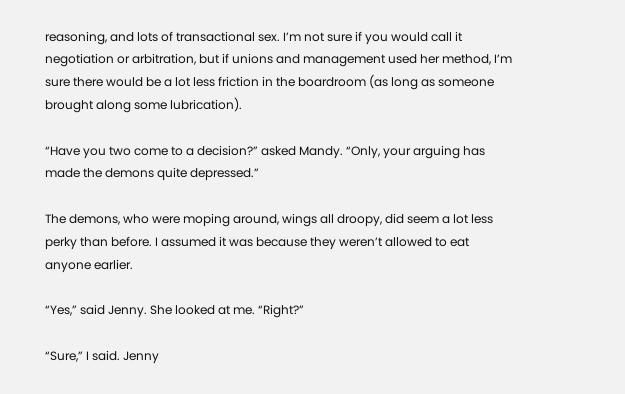reasoning, and lots of transactional sex. I’m not sure if you would call it negotiation or arbitration, but if unions and management used her method, I’m sure there would be a lot less friction in the boardroom (as long as someone brought along some lubrication).

“Have you two come to a decision?” asked Mandy. “Only, your arguing has made the demons quite depressed.”

The demons, who were moping around, wings all droopy, did seem a lot less perky than before. I assumed it was because they weren’t allowed to eat anyone earlier.

“Yes,” said Jenny. She looked at me. “Right?”

“Sure,” I said. Jenny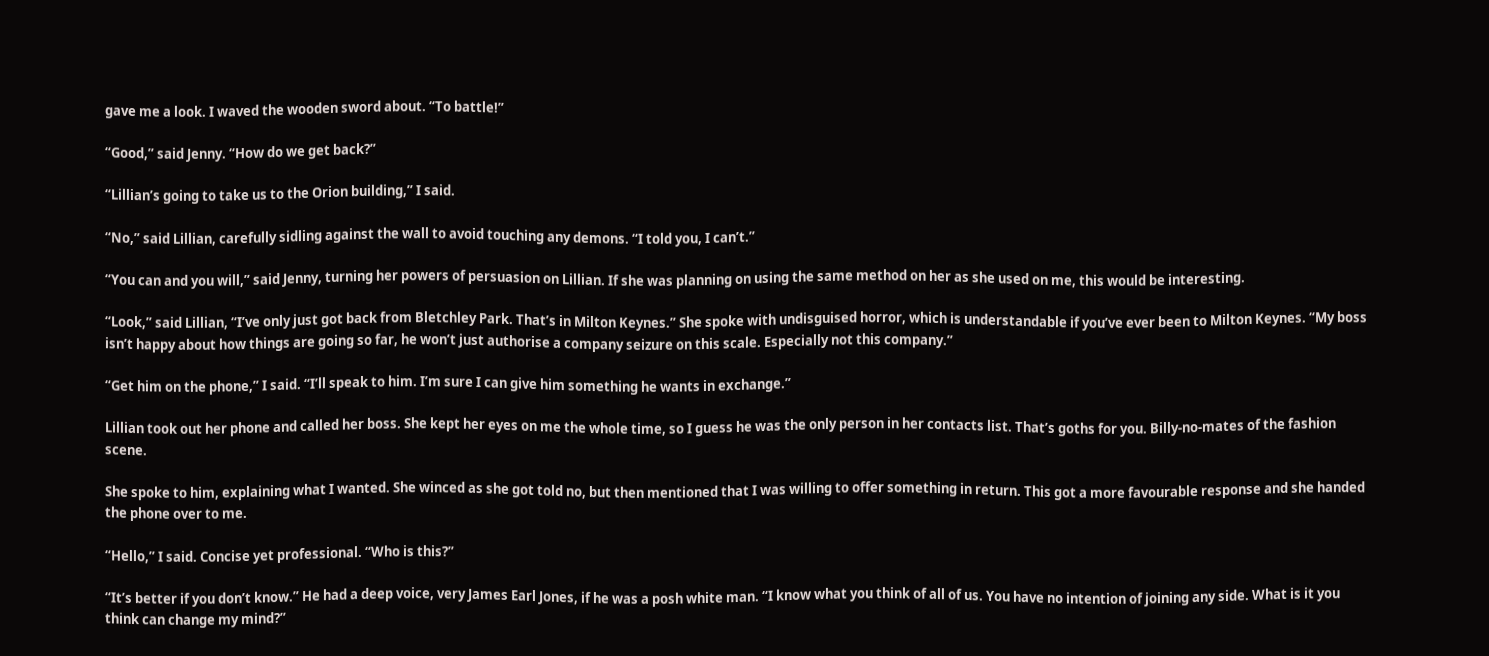gave me a look. I waved the wooden sword about. “To battle!”

“Good,” said Jenny. “How do we get back?”

“Lillian’s going to take us to the Orion building,” I said.

“No,” said Lillian, carefully sidling against the wall to avoid touching any demons. “I told you, I can’t.”

“You can and you will,” said Jenny, turning her powers of persuasion on Lillian. If she was planning on using the same method on her as she used on me, this would be interesting.

“Look,” said Lillian, “I’ve only just got back from Bletchley Park. That’s in Milton Keynes.” She spoke with undisguised horror, which is understandable if you’ve ever been to Milton Keynes. “My boss isn’t happy about how things are going so far, he won’t just authorise a company seizure on this scale. Especially not this company.”

“Get him on the phone,” I said. “I’ll speak to him. I’m sure I can give him something he wants in exchange.”

Lillian took out her phone and called her boss. She kept her eyes on me the whole time, so I guess he was the only person in her contacts list. That’s goths for you. Billy-no-mates of the fashion scene.

She spoke to him, explaining what I wanted. She winced as she got told no, but then mentioned that I was willing to offer something in return. This got a more favourable response and she handed the phone over to me.

“Hello,” I said. Concise yet professional. “Who is this?”

“It’s better if you don’t know.” He had a deep voice, very James Earl Jones, if he was a posh white man. “I know what you think of all of us. You have no intention of joining any side. What is it you think can change my mind?”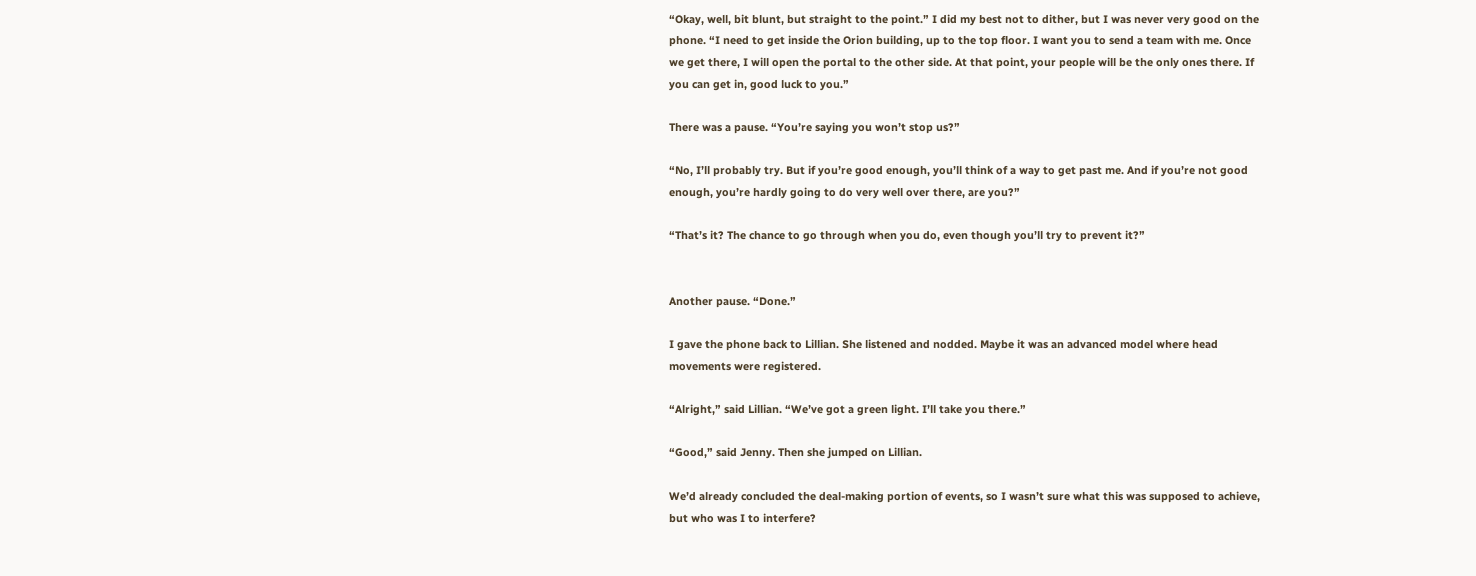“Okay, well, bit blunt, but straight to the point.” I did my best not to dither, but I was never very good on the phone. “I need to get inside the Orion building, up to the top floor. I want you to send a team with me. Once we get there, I will open the portal to the other side. At that point, your people will be the only ones there. If you can get in, good luck to you.”

There was a pause. “You’re saying you won’t stop us?”

“No, I’ll probably try. But if you’re good enough, you’ll think of a way to get past me. And if you’re not good enough, you’re hardly going to do very well over there, are you?”

“That’s it? The chance to go through when you do, even though you’ll try to prevent it?”


Another pause. “Done.”

I gave the phone back to Lillian. She listened and nodded. Maybe it was an advanced model where head movements were registered.

“Alright,” said Lillian. “We’ve got a green light. I’ll take you there.”

“Good,” said Jenny. Then she jumped on Lillian.

We’d already concluded the deal-making portion of events, so I wasn’t sure what this was supposed to achieve, but who was I to interfere?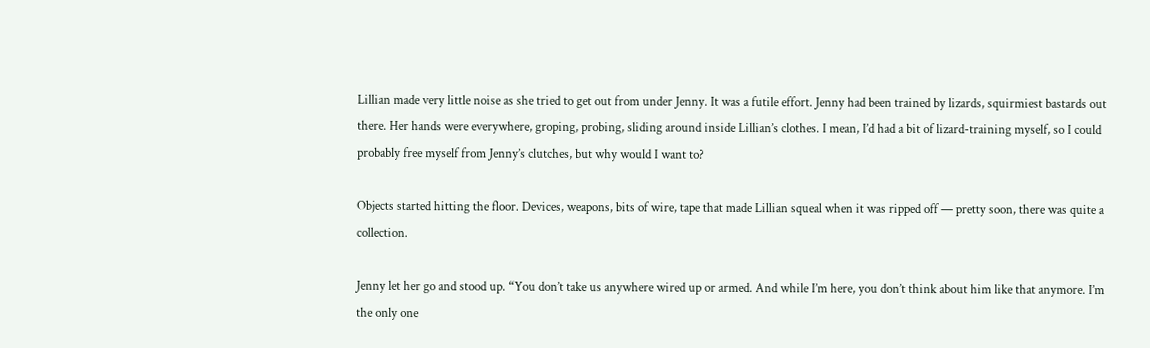Lillian made very little noise as she tried to get out from under Jenny. It was a futile effort. Jenny had been trained by lizards, squirmiest bastards out there. Her hands were everywhere, groping, probing, sliding around inside Lillian’s clothes. I mean, I’d had a bit of lizard-training myself, so I could probably free myself from Jenny’s clutches, but why would I want to?

Objects started hitting the floor. Devices, weapons, bits of wire, tape that made Lillian squeal when it was ripped off — pretty soon, there was quite a collection.

Jenny let her go and stood up. “You don’t take us anywhere wired up or armed. And while I’m here, you don’t think about him like that anymore. I’m the only one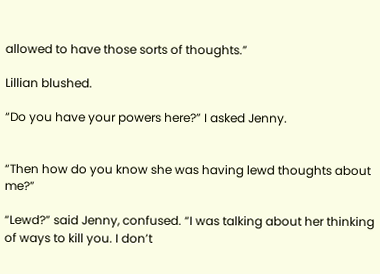allowed to have those sorts of thoughts.”

Lillian blushed.

“Do you have your powers here?” I asked Jenny.


“Then how do you know she was having lewd thoughts about me?”

“Lewd?” said Jenny, confused. “I was talking about her thinking of ways to kill you. I don’t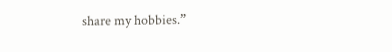share my hobbies.”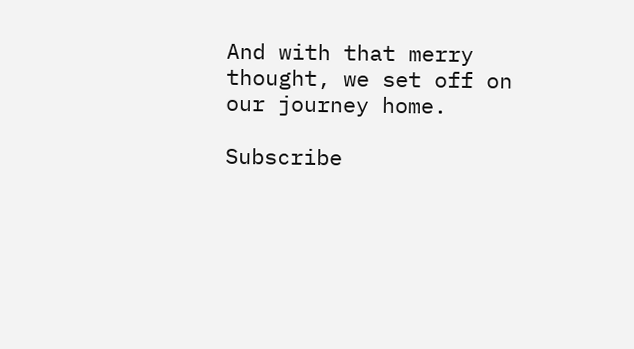And with that merry thought, we set off on our journey home.

Subscribe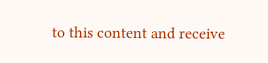to this content and receive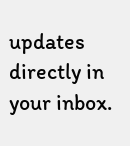updates directly in your inbox.